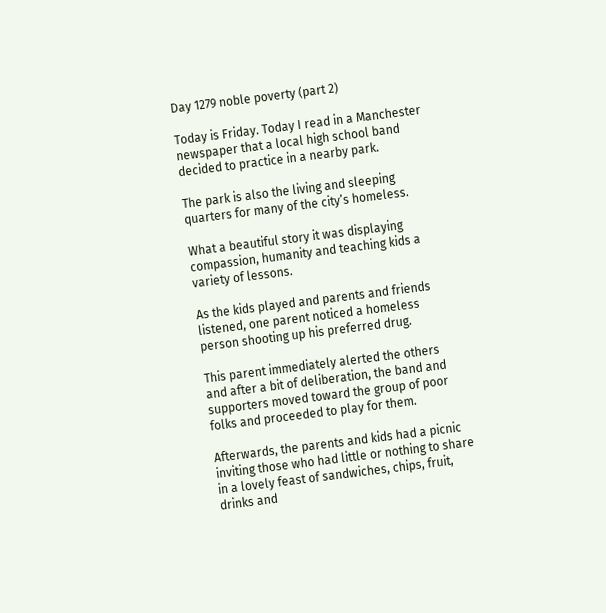Day 1279 noble poverty (part 2)

Today is Friday. Today I read in a Manchester newspaper that a local high school band decided to practice in a nearby park.

The park is also the living and sleeping quarters for many of the city’s homeless.

What a beautiful story it was displaying compassion, humanity and teaching kids a variety of lessons.

As the kids played and parents and friends listened, one parent noticed a homeless person shooting up his preferred drug.

This parent immediately alerted the others and after a bit of deliberation, the band and supporters moved toward the group of poor folks and proceeded to play for them.

Afterwards, the parents and kids had a picnic inviting those who had little or nothing to share in a lovely feast of sandwiches, chips, fruit, drinks and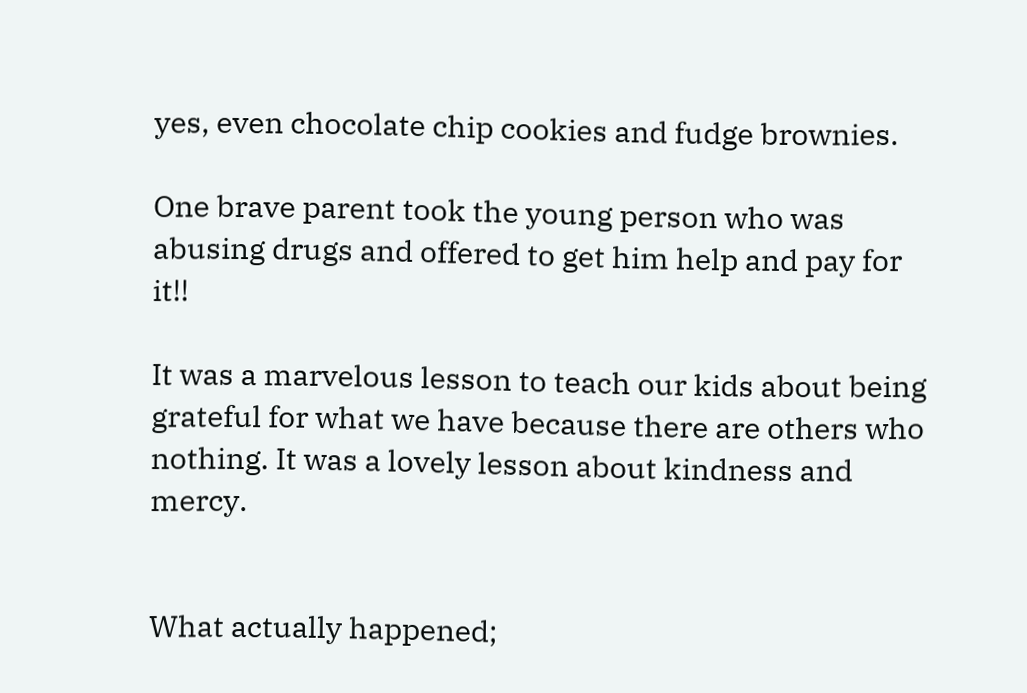yes, even chocolate chip cookies and fudge brownies.

One brave parent took the young person who was abusing drugs and offered to get him help and pay for it!!

It was a marvelous lesson to teach our kids about being grateful for what we have because there are others who nothing. It was a lovely lesson about kindness and mercy.


What actually happened;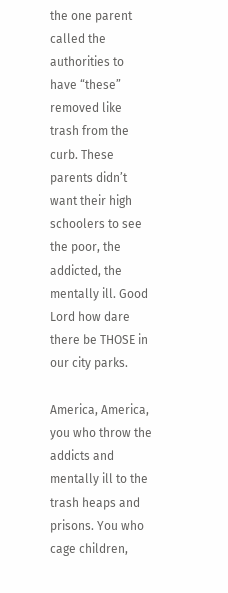the one parent called the authorities to have “these” removed like trash from the curb. These parents didn’t want their high schoolers to see the poor, the addicted, the mentally ill. Good Lord how dare there be THOSE in our city parks.

America, America, you who throw the addicts and mentally ill to the trash heaps and prisons. You who cage children,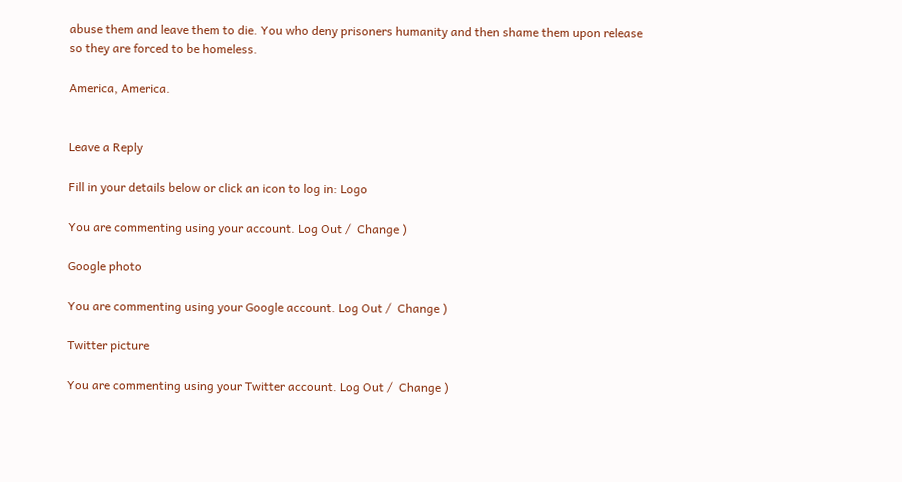abuse them and leave them to die. You who deny prisoners humanity and then shame them upon release so they are forced to be homeless.

America, America.


Leave a Reply

Fill in your details below or click an icon to log in: Logo

You are commenting using your account. Log Out /  Change )

Google photo

You are commenting using your Google account. Log Out /  Change )

Twitter picture

You are commenting using your Twitter account. Log Out /  Change )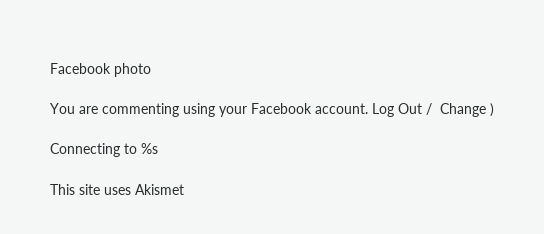Facebook photo

You are commenting using your Facebook account. Log Out /  Change )

Connecting to %s

This site uses Akismet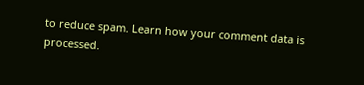to reduce spam. Learn how your comment data is processed.